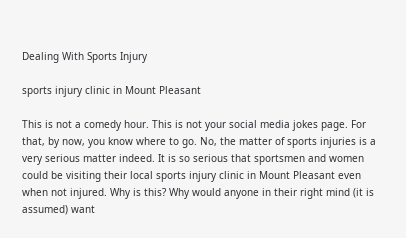Dealing With Sports Injury

sports injury clinic in Mount Pleasant

This is not a comedy hour. This is not your social media jokes page. For that, by now, you know where to go. No, the matter of sports injuries is a very serious matter indeed. It is so serious that sportsmen and women could be visiting their local sports injury clinic in Mount Pleasant even when not injured. Why is this? Why would anyone in their right mind (it is assumed) want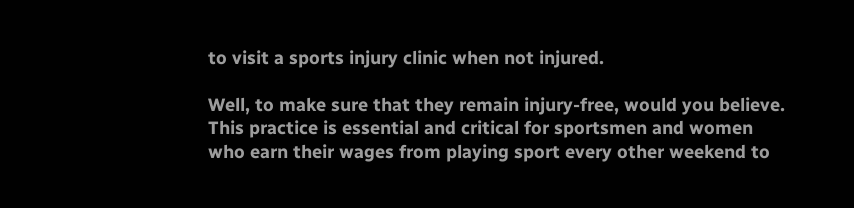to visit a sports injury clinic when not injured.

Well, to make sure that they remain injury-free, would you believe. This practice is essential and critical for sportsmen and women who earn their wages from playing sport every other weekend to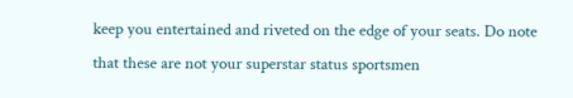keep you entertained and riveted on the edge of your seats. Do note that these are not your superstar status sportsmen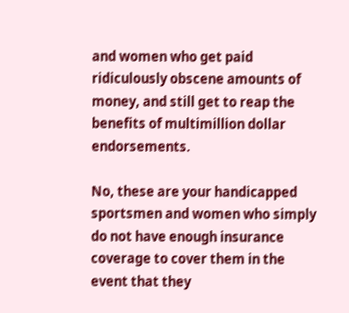and women who get paid ridiculously obscene amounts of money, and still get to reap the benefits of multimillion dollar endorsements.

No, these are your handicapped sportsmen and women who simply do not have enough insurance coverage to cover them in the event that they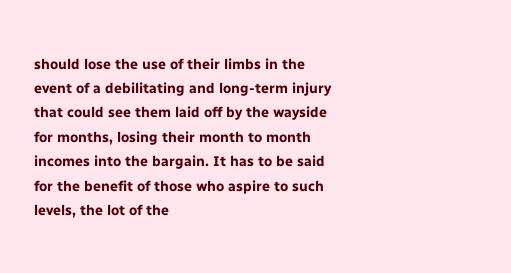should lose the use of their limbs in the event of a debilitating and long-term injury that could see them laid off by the wayside for months, losing their month to month incomes into the bargain. It has to be said for the benefit of those who aspire to such levels, the lot of the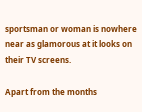sportsman or woman is nowhere near as glamorous at it looks on their TV screens.

Apart from the months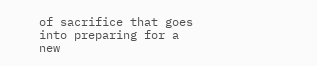of sacrifice that goes into preparing for a new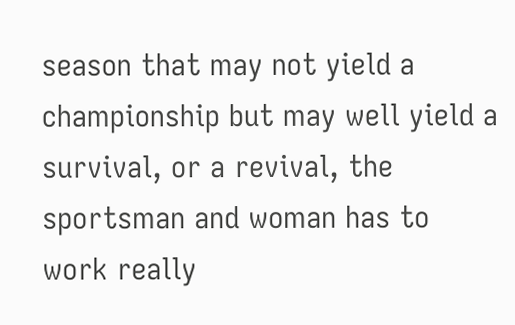season that may not yield a championship but may well yield a survival, or a revival, the sportsman and woman has to work really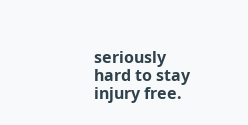seriously hard to stay injury free.